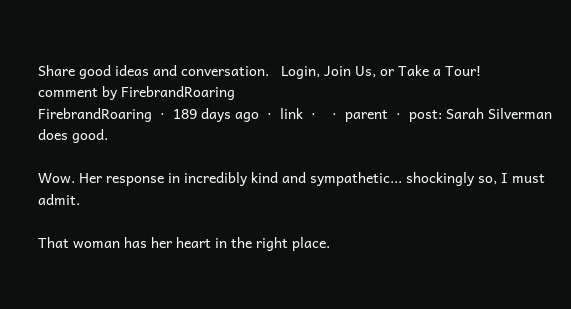Share good ideas and conversation.   Login, Join Us, or Take a Tour!
comment by FirebrandRoaring
FirebrandRoaring  ·  189 days ago  ·  link  ·    ·  parent  ·  post: Sarah Silverman does good.

Wow. Her response in incredibly kind and sympathetic... shockingly so, I must admit.

That woman has her heart in the right place.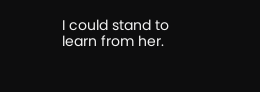I could stand to learn from her.